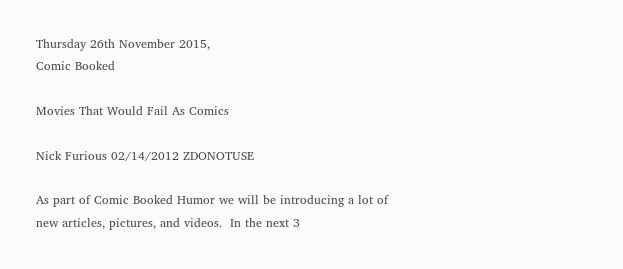Thursday 26th November 2015,
Comic Booked

Movies That Would Fail As Comics

Nick Furious 02/14/2012 ZDONOTUSE

As part of Comic Booked Humor we will be introducing a lot of new articles, pictures, and videos.  In the next 3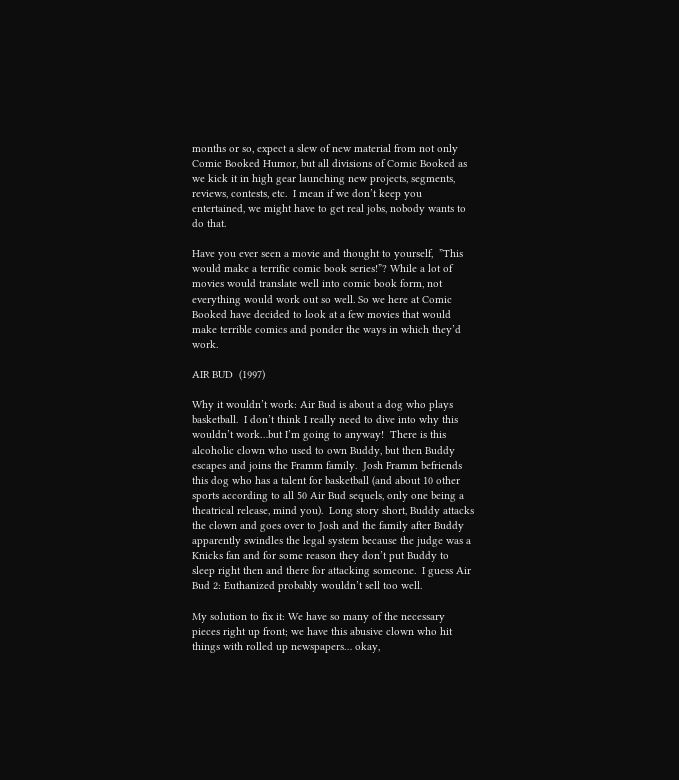months or so, expect a slew of new material from not only Comic Booked Humor, but all divisions of Comic Booked as we kick it in high gear launching new projects, segments, reviews, contests, etc.  I mean if we don’t keep you entertained, we might have to get real jobs, nobody wants to do that.

Have you ever seen a movie and thought to yourself,  ”This would make a terrific comic book series!”? While a lot of movies would translate well into comic book form, not everything would work out so well. So we here at Comic Booked have decided to look at a few movies that would make terrible comics and ponder the ways in which they’d work.

AIR BUD  (1997)

Why it wouldn’t work: Air Bud is about a dog who plays basketball.  I don’t think I really need to dive into why this wouldn’t work…but I’m going to anyway!  There is this alcoholic clown who used to own Buddy, but then Buddy escapes and joins the Framm family.  Josh Framm befriends this dog who has a talent for basketball (and about 10 other sports according to all 50 Air Bud sequels, only one being a theatrical release, mind you).  Long story short, Buddy attacks the clown and goes over to Josh and the family after Buddy apparently swindles the legal system because the judge was a Knicks fan and for some reason they don’t put Buddy to sleep right then and there for attacking someone.  I guess Air Bud 2: Euthanized probably wouldn’t sell too well.

My solution to fix it: We have so many of the necessary pieces right up front; we have this abusive clown who hit things with rolled up newspapers… okay,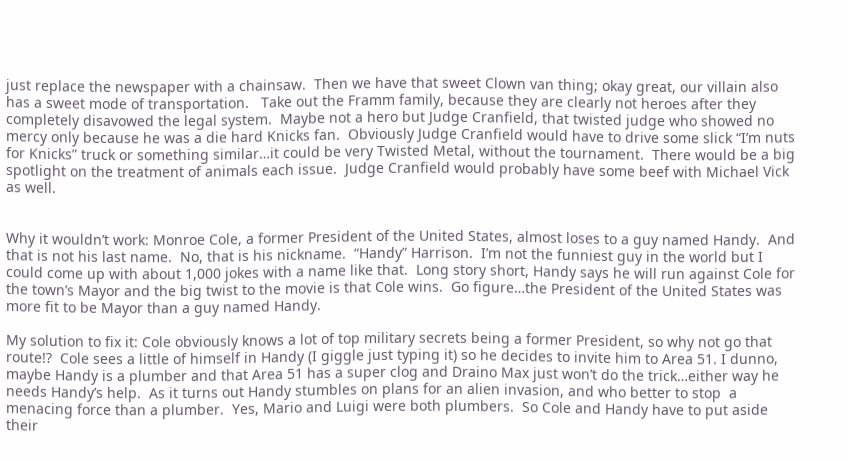just replace the newspaper with a chainsaw.  Then we have that sweet Clown van thing; okay great, our villain also has a sweet mode of transportation.   Take out the Framm family, because they are clearly not heroes after they completely disavowed the legal system.  Maybe not a hero but Judge Cranfield, that twisted judge who showed no mercy only because he was a die hard Knicks fan.  Obviously Judge Cranfield would have to drive some slick “I’m nuts for Knicks” truck or something similar…it could be very Twisted Metal, without the tournament.  There would be a big spotlight on the treatment of animals each issue.  Judge Cranfield would probably have some beef with Michael Vick as well.


Why it wouldn’t work: Monroe Cole, a former President of the United States, almost loses to a guy named Handy.  And that is not his last name.  No, that is his nickname.  “Handy” Harrison.  I’m not the funniest guy in the world but I could come up with about 1,000 jokes with a name like that.  Long story short, Handy says he will run against Cole for the town’s Mayor and the big twist to the movie is that Cole wins.  Go figure…the President of the United States was more fit to be Mayor than a guy named Handy.

My solution to fix it: Cole obviously knows a lot of top military secrets being a former President, so why not go that route!?  Cole sees a little of himself in Handy (I giggle just typing it) so he decides to invite him to Area 51. I dunno, maybe Handy is a plumber and that Area 51 has a super clog and Draino Max just won’t do the trick…either way he needs Handy’s help.  As it turns out Handy stumbles on plans for an alien invasion, and who better to stop  a menacing force than a plumber.  Yes, Mario and Luigi were both plumbers.  So Cole and Handy have to put aside their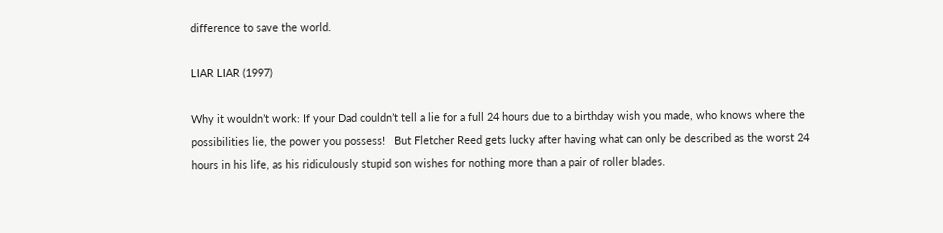difference to save the world.

LIAR LIAR (1997)

Why it wouldn’t work: If your Dad couldn’t tell a lie for a full 24 hours due to a birthday wish you made, who knows where the possibilities lie, the power you possess!   But Fletcher Reed gets lucky after having what can only be described as the worst 24 hours in his life, as his ridiculously stupid son wishes for nothing more than a pair of roller blades.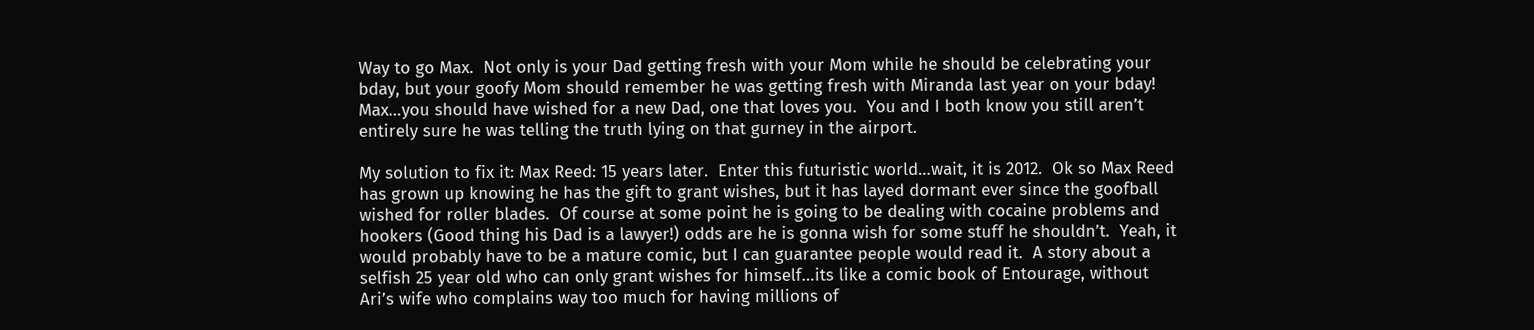Way to go Max.  Not only is your Dad getting fresh with your Mom while he should be celebrating your bday, but your goofy Mom should remember he was getting fresh with Miranda last year on your bday!   Max…you should have wished for a new Dad, one that loves you.  You and I both know you still aren’t entirely sure he was telling the truth lying on that gurney in the airport.

My solution to fix it: Max Reed: 15 years later.  Enter this futuristic world…wait, it is 2012.  Ok so Max Reed has grown up knowing he has the gift to grant wishes, but it has layed dormant ever since the goofball wished for roller blades.  Of course at some point he is going to be dealing with cocaine problems and hookers (Good thing his Dad is a lawyer!) odds are he is gonna wish for some stuff he shouldn’t.  Yeah, it would probably have to be a mature comic, but I can guarantee people would read it.  A story about a selfish 25 year old who can only grant wishes for himself…its like a comic book of Entourage, without Ari’s wife who complains way too much for having millions of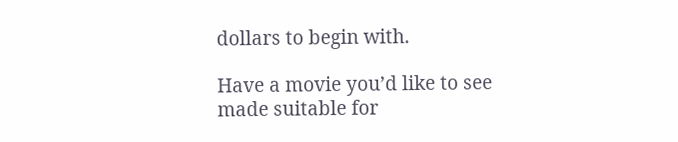dollars to begin with.

Have a movie you’d like to see made suitable for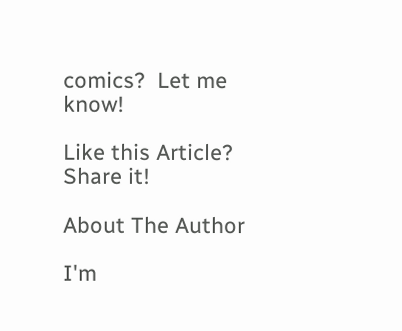comics?  Let me know!

Like this Article? Share it!

About The Author

I'm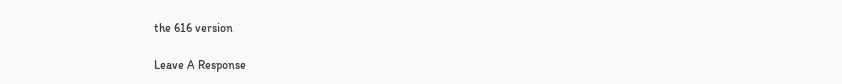the 616 version

Leave A Response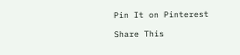Pin It on Pinterest

Share This